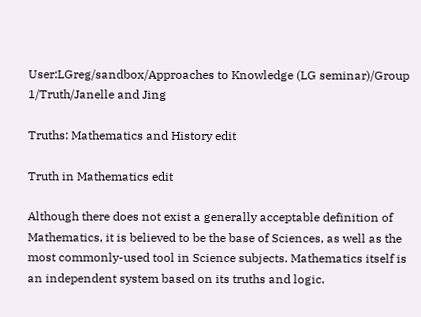User:LGreg/sandbox/Approaches to Knowledge (LG seminar)/Group 1/Truth/Janelle and Jing

Truths: Mathematics and History edit

Truth in Mathematics edit

Although there does not exist a generally acceptable definition of Mathematics, it is believed to be the base of Sciences, as well as the most commonly-used tool in Science subjects. Mathematics itself is an independent system based on its truths and logic.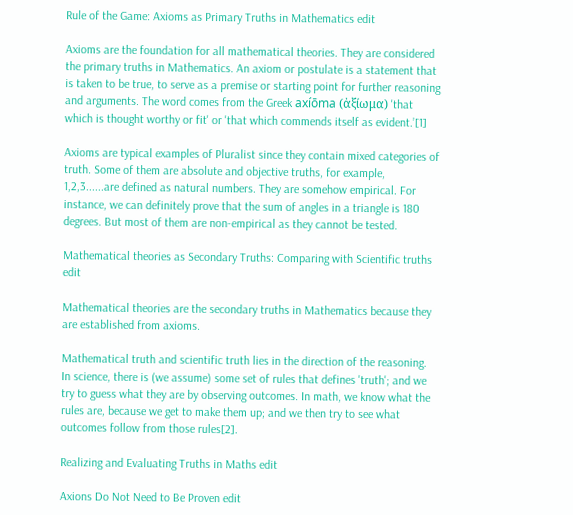Rule of the Game: Axioms as Primary Truths in Mathematics edit

Axioms are the foundation for all mathematical theories. They are considered the primary truths in Mathematics. An axiom or postulate is a statement that is taken to be true, to serve as a premise or starting point for further reasoning and arguments. The word comes from the Greek axíōma (ἀξίωμα) 'that which is thought worthy or fit' or 'that which commends itself as evident.’[1]

Axioms are typical examples of Pluralist since they contain mixed categories of truth. Some of them are absolute and objective truths, for example, 1,2,3......are defined as natural numbers. They are somehow empirical. For instance, we can definitely prove that the sum of angles in a triangle is 180 degrees. But most of them are non-empirical as they cannot be tested.

Mathematical theories as Secondary Truths: Comparing with Scientific truths edit

Mathematical theories are the secondary truths in Mathematics because they are established from axioms.

Mathematical truth and scientific truth lies in the direction of the reasoning. In science, there is (we assume) some set of rules that defines 'truth'; and we try to guess what they are by observing outcomes. In math, we know what the rules are, because we get to make them up; and we then try to see what outcomes follow from those rules[2].

Realizing and Evaluating Truths in Maths edit

Axions Do Not Need to Be Proven edit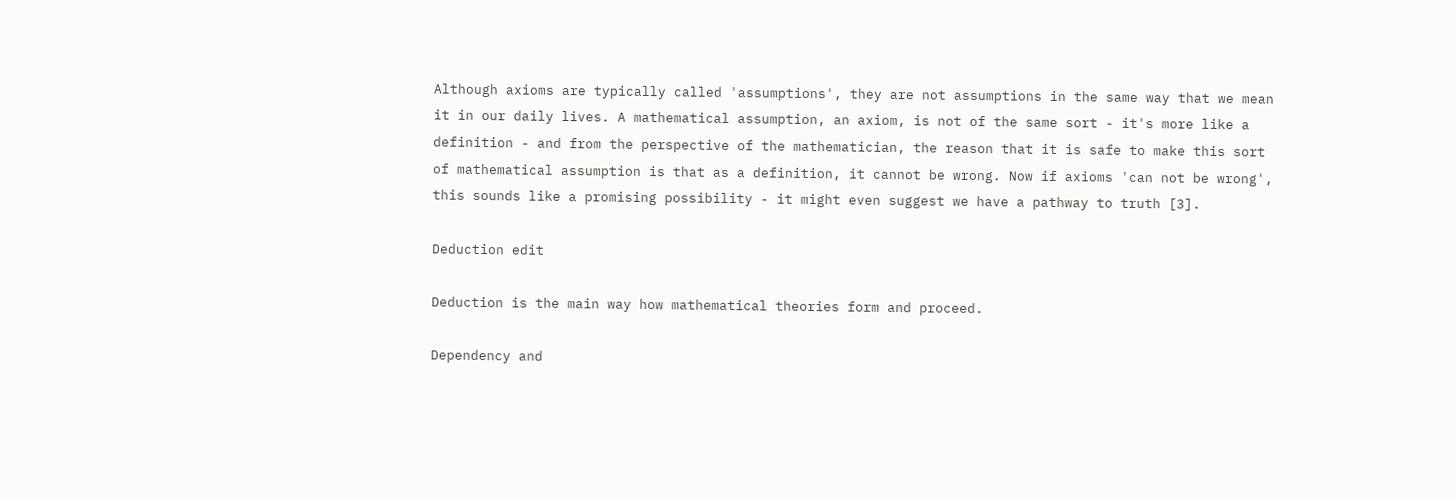Although axioms are typically called 'assumptions', they are not assumptions in the same way that we mean it in our daily lives. A mathematical assumption, an axiom, is not of the same sort - it's more like a definition - and from the perspective of the mathematician, the reason that it is safe to make this sort of mathematical assumption is that as a definition, it cannot be wrong. Now if axioms 'can not be wrong', this sounds like a promising possibility - it might even suggest we have a pathway to truth [3].

Deduction edit

Deduction is the main way how mathematical theories form and proceed.

Dependency and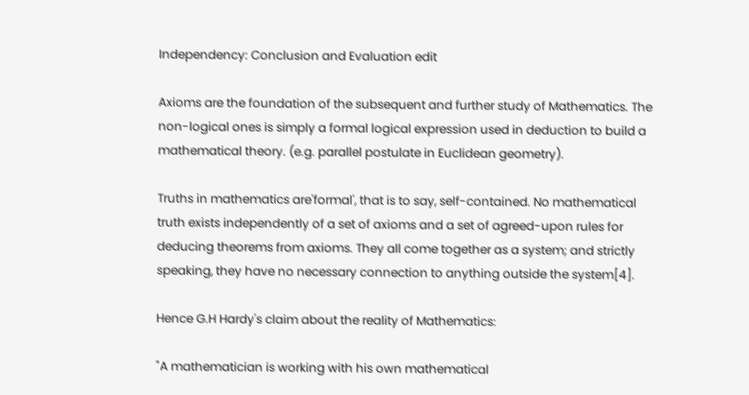Independency: Conclusion and Evaluation edit

Axioms are the foundation of the subsequent and further study of Mathematics. The non-logical ones is simply a formal logical expression used in deduction to build a mathematical theory. (e.g. parallel postulate in Euclidean geometry).

Truths in mathematics are'formal', that is to say, self-contained. No mathematical truth exists independently of a set of axioms and a set of agreed-upon rules for deducing theorems from axioms. They all come together as a system; and strictly speaking, they have no necessary connection to anything outside the system[4].

Hence G.H Hardy's claim about the reality of Mathematics:

"A mathematician is working with his own mathematical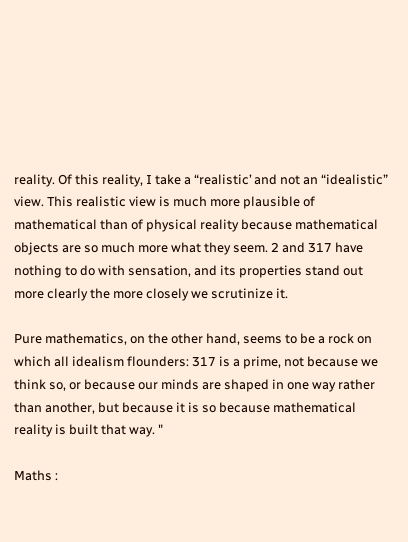reality. Of this reality, I take a “realistic’ and not an “idealistic” view. This realistic view is much more plausible of mathematical than of physical reality because mathematical objects are so much more what they seem. 2 and 317 have nothing to do with sensation, and its properties stand out more clearly the more closely we scrutinize it.

Pure mathematics, on the other hand, seems to be a rock on which all idealism flounders: 317 is a prime, not because we think so, or because our minds are shaped in one way rather than another, but because it is so because mathematical reality is built that way. "

Maths :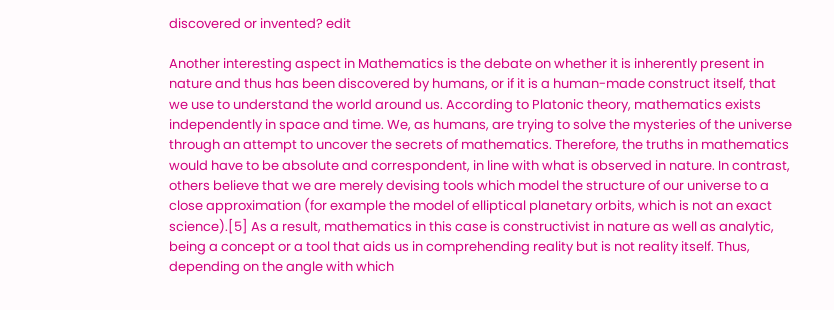discovered or invented? edit

Another interesting aspect in Mathematics is the debate on whether it is inherently present in nature and thus has been discovered by humans, or if it is a human-made construct itself, that we use to understand the world around us. According to Platonic theory, mathematics exists independently in space and time. We, as humans, are trying to solve the mysteries of the universe through an attempt to uncover the secrets of mathematics. Therefore, the truths in mathematics would have to be absolute and correspondent, in line with what is observed in nature. In contrast, others believe that we are merely devising tools which model the structure of our universe to a close approximation (for example the model of elliptical planetary orbits, which is not an exact science).[5] As a result, mathematics in this case is constructivist in nature as well as analytic, being a concept or a tool that aids us in comprehending reality but is not reality itself. Thus, depending on the angle with which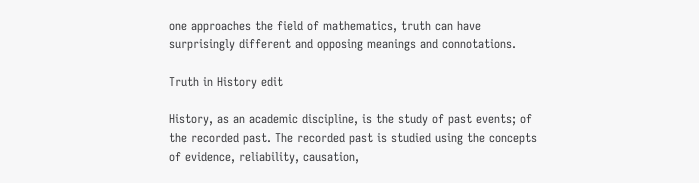one approaches the field of mathematics, truth can have surprisingly different and opposing meanings and connotations.

Truth in History edit

History, as an academic discipline, is the study of past events; of the recorded past. The recorded past is studied using the concepts of evidence, reliability, causation,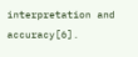interpretation and accuracy[6].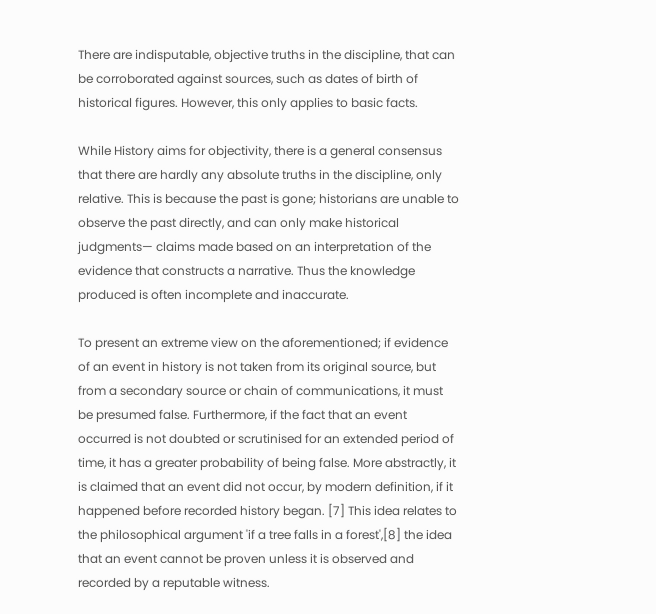There are indisputable, objective truths in the discipline, that can be corroborated against sources, such as dates of birth of historical figures. However, this only applies to basic facts.

While History aims for objectivity, there is a general consensus that there are hardly any absolute truths in the discipline, only relative. This is because the past is gone; historians are unable to observe the past directly, and can only make historical judgments— claims made based on an interpretation of the evidence that constructs a narrative. Thus the knowledge produced is often incomplete and inaccurate.

To present an extreme view on the aforementioned; if evidence of an event in history is not taken from its original source, but from a secondary source or chain of communications, it must be presumed false. Furthermore, if the fact that an event occurred is not doubted or scrutinised for an extended period of time, it has a greater probability of being false. More abstractly, it is claimed that an event did not occur, by modern definition, if it happened before recorded history began. [7] This idea relates to the philosophical argument 'if a tree falls in a forest',[8] the idea that an event cannot be proven unless it is observed and recorded by a reputable witness.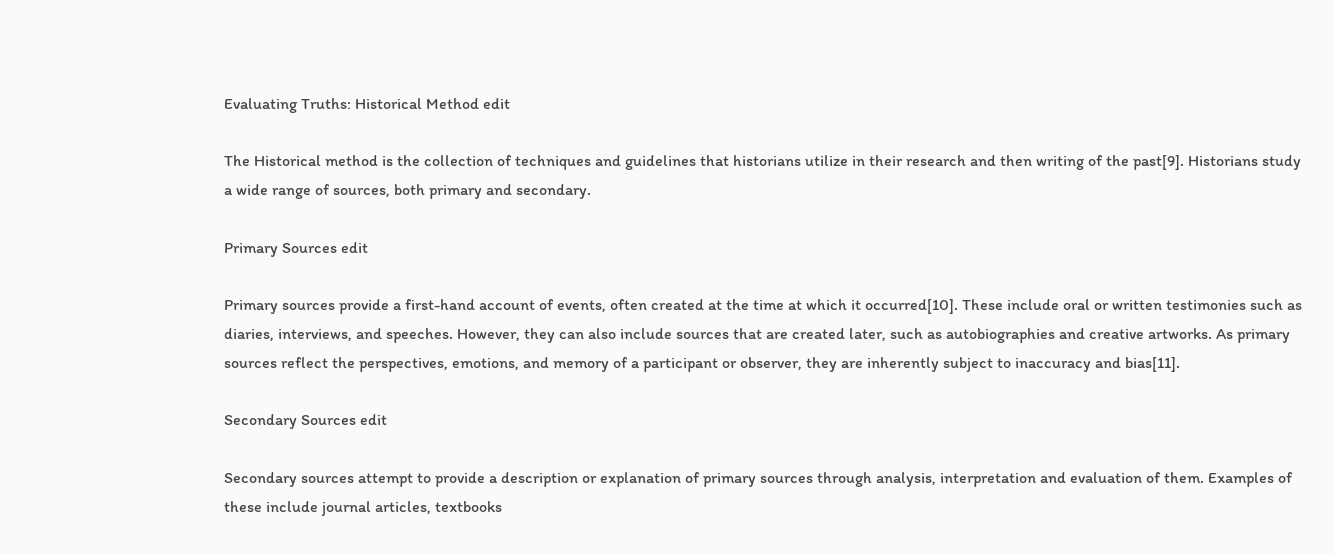Evaluating Truths: Historical Method edit

The Historical method is the collection of techniques and guidelines that historians utilize in their research and then writing of the past[9]. Historians study a wide range of sources, both primary and secondary.

Primary Sources edit

Primary sources provide a first-hand account of events, often created at the time at which it occurred[10]. These include oral or written testimonies such as diaries, interviews, and speeches. However, they can also include sources that are created later, such as autobiographies and creative artworks. As primary sources reflect the perspectives, emotions, and memory of a participant or observer, they are inherently subject to inaccuracy and bias[11].

Secondary Sources edit

Secondary sources attempt to provide a description or explanation of primary sources through analysis, interpretation and evaluation of them. Examples of these include journal articles, textbooks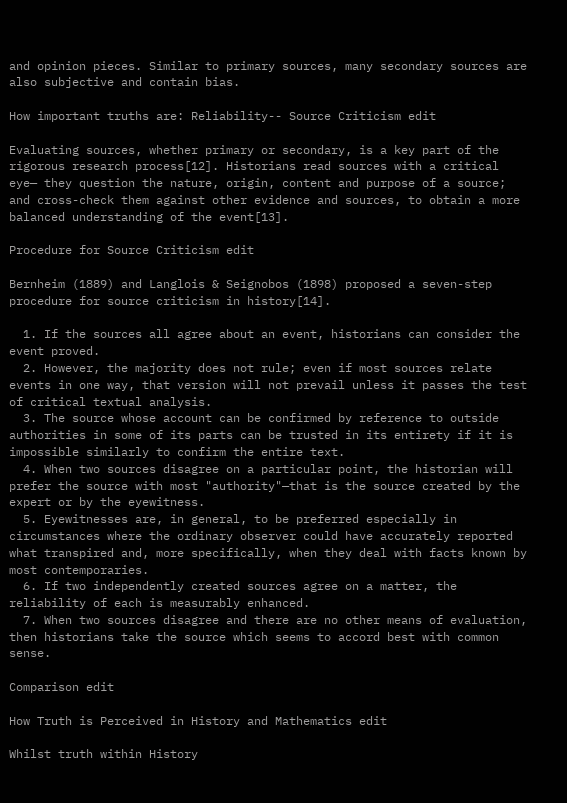and opinion pieces. Similar to primary sources, many secondary sources are also subjective and contain bias.

How important truths are: Reliability-- Source Criticism edit

Evaluating sources, whether primary or secondary, is a key part of the rigorous research process[12]. Historians read sources with a critical eye— they question the nature, origin, content and purpose of a source; and cross-check them against other evidence and sources, to obtain a more balanced understanding of the event[13].

Procedure for Source Criticism edit

Bernheim (1889) and Langlois & Seignobos (1898) proposed a seven-step procedure for source criticism in history[14].

  1. If the sources all agree about an event, historians can consider the event proved.
  2. However, the majority does not rule; even if most sources relate events in one way, that version will not prevail unless it passes the test of critical textual analysis.
  3. The source whose account can be confirmed by reference to outside authorities in some of its parts can be trusted in its entirety if it is impossible similarly to confirm the entire text.
  4. When two sources disagree on a particular point, the historian will prefer the source with most "authority"—that is the source created by the expert or by the eyewitness.
  5. Eyewitnesses are, in general, to be preferred especially in circumstances where the ordinary observer could have accurately reported what transpired and, more specifically, when they deal with facts known by most contemporaries.
  6. If two independently created sources agree on a matter, the reliability of each is measurably enhanced.
  7. When two sources disagree and there are no other means of evaluation, then historians take the source which seems to accord best with common sense.

Comparison edit

How Truth is Perceived in History and Mathematics edit

Whilst truth within History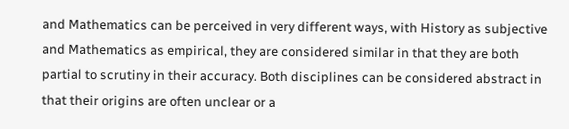and Mathematics can be perceived in very different ways, with History as subjective and Mathematics as empirical, they are considered similar in that they are both partial to scrutiny in their accuracy. Both disciplines can be considered abstract in that their origins are often unclear or a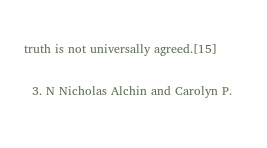truth is not universally agreed.[15]

  3. N Nicholas Alchin and Carolyn P.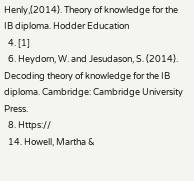Henly,(2014). Theory of knowledge for the IB diploma. Hodder Education
  4. [1]
  6. Heydorn, W. and Jesudason, S. (2014). Decoding theory of knowledge for the IB diploma. Cambridge: Cambridge University Press.
  8. Https://
  14. Howell, Martha &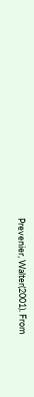Prevenier, Walter(2001). From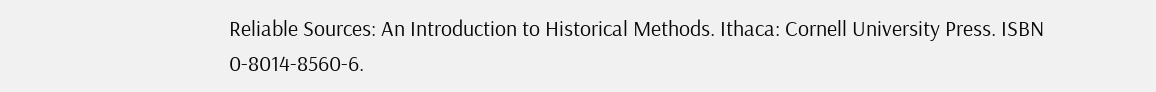Reliable Sources: An Introduction to Historical Methods. Ithaca: Cornell University Press. ISBN 0-8014-8560-6.